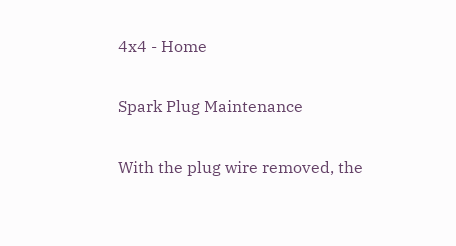4x4 - Home

Spark Plug Maintenance

With the plug wire removed, the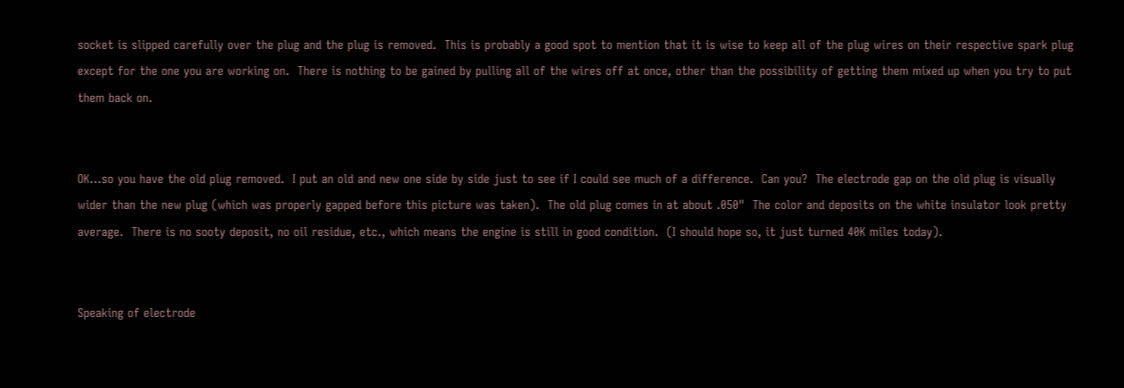socket is slipped carefully over the plug and the plug is removed.  This is probably a good spot to mention that it is wise to keep all of the plug wires on their respective spark plug except for the one you are working on.  There is nothing to be gained by pulling all of the wires off at once, other than the possibility of getting them mixed up when you try to put them back on.


OK...so you have the old plug removed.  I put an old and new one side by side just to see if I could see much of a difference.  Can you?  The electrode gap on the old plug is visually wider than the new plug (which was properly gapped before this picture was taken).  The old plug comes in at about .050"  The color and deposits on the white insulator look pretty average.  There is no sooty deposit, no oil residue, etc., which means the engine is still in good condition.  (I should hope so, it just turned 40K miles today).


Speaking of electrode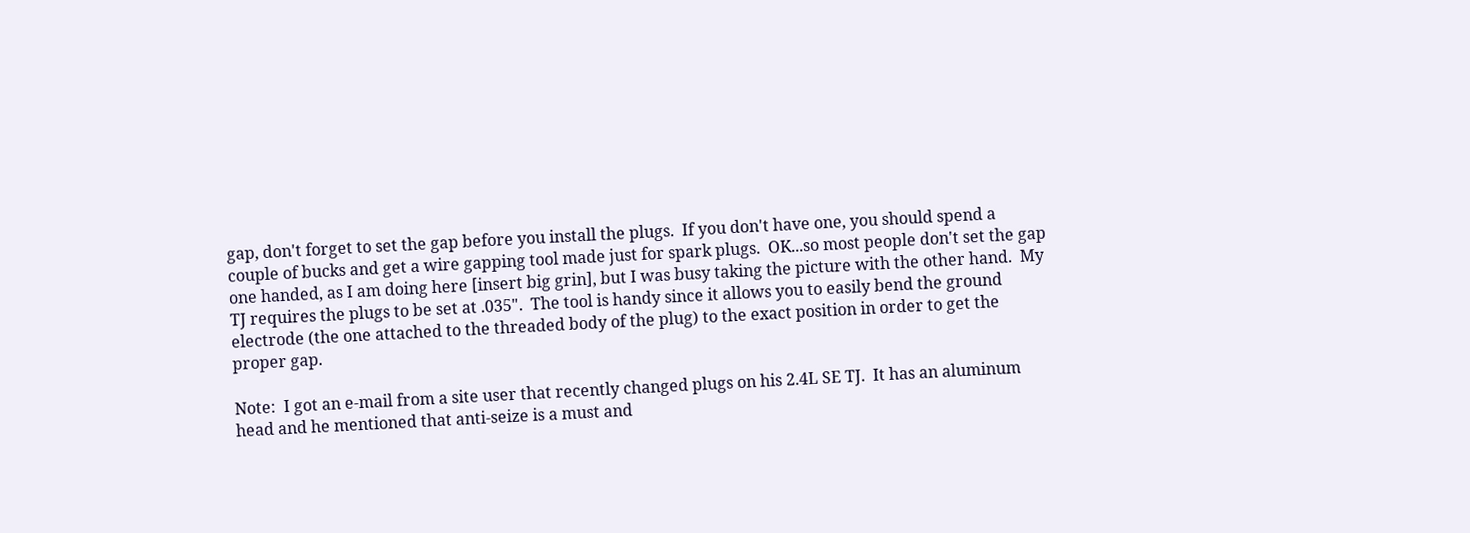gap, don't forget to set the gap before you install the plugs.  If you don't have one, you should spend a couple of bucks and get a wire gapping tool made just for spark plugs.  OK...so most people don't set the gap one handed, as I am doing here [insert big grin], but I was busy taking the picture with the other hand.  My TJ requires the plugs to be set at .035".  The tool is handy since it allows you to easily bend the ground electrode (the one attached to the threaded body of the plug) to the exact position in order to get the proper gap.

Note:  I got an e-mail from a site user that recently changed plugs on his 2.4L SE TJ.  It has an aluminum head and he mentioned that anti-seize is a must and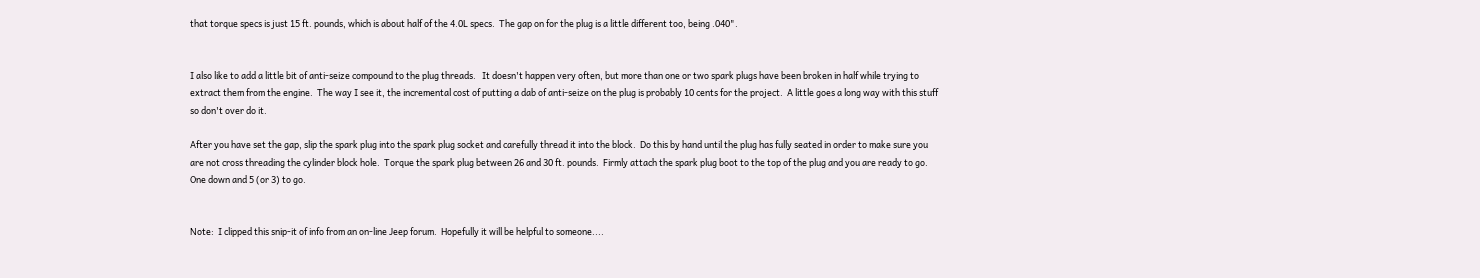that torque specs is just 15 ft. pounds, which is about half of the 4.0L specs.  The gap on for the plug is a little different too, being .040".


I also like to add a little bit of anti-seize compound to the plug threads.   It doesn't happen very often, but more than one or two spark plugs have been broken in half while trying to extract them from the engine.  The way I see it, the incremental cost of putting a dab of anti-seize on the plug is probably 10 cents for the project.  A little goes a long way with this stuff so don't over do it.

After you have set the gap, slip the spark plug into the spark plug socket and carefully thread it into the block.  Do this by hand until the plug has fully seated in order to make sure you are not cross threading the cylinder block hole.  Torque the spark plug between 26 and 30 ft. pounds.  Firmly attach the spark plug boot to the top of the plug and you are ready to go.  One down and 5 (or 3) to go.


Note:  I clipped this snip-it of info from an on-line Jeep forum.  Hopefully it will be helpful to someone....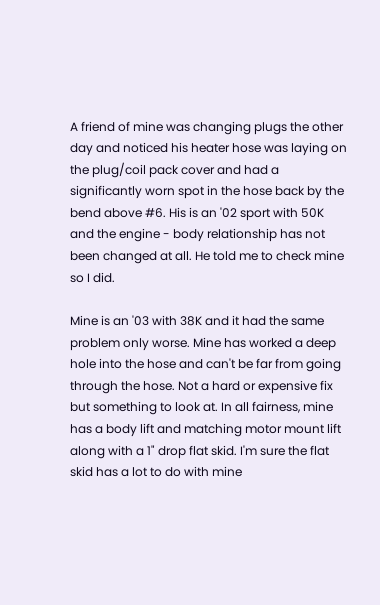A friend of mine was changing plugs the other day and noticed his heater hose was laying on the plug/coil pack cover and had a significantly worn spot in the hose back by the bend above #6. His is an '02 sport with 50K and the engine - body relationship has not been changed at all. He told me to check mine so I did.

Mine is an '03 with 38K and it had the same problem only worse. Mine has worked a deep hole into the hose and can't be far from going through the hose. Not a hard or expensive fix but something to look at. In all fairness, mine has a body lift and matching motor mount lift along with a 1" drop flat skid. I'm sure the flat skid has a lot to do with mine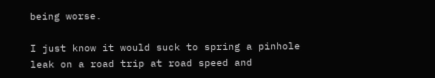being worse.

I just know it would suck to spring a pinhole leak on a road trip at road speed and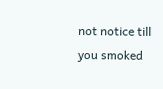not notice till you smoked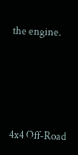the engine.





4x4 Off-Road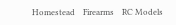Homestead    Firearms    RC Models